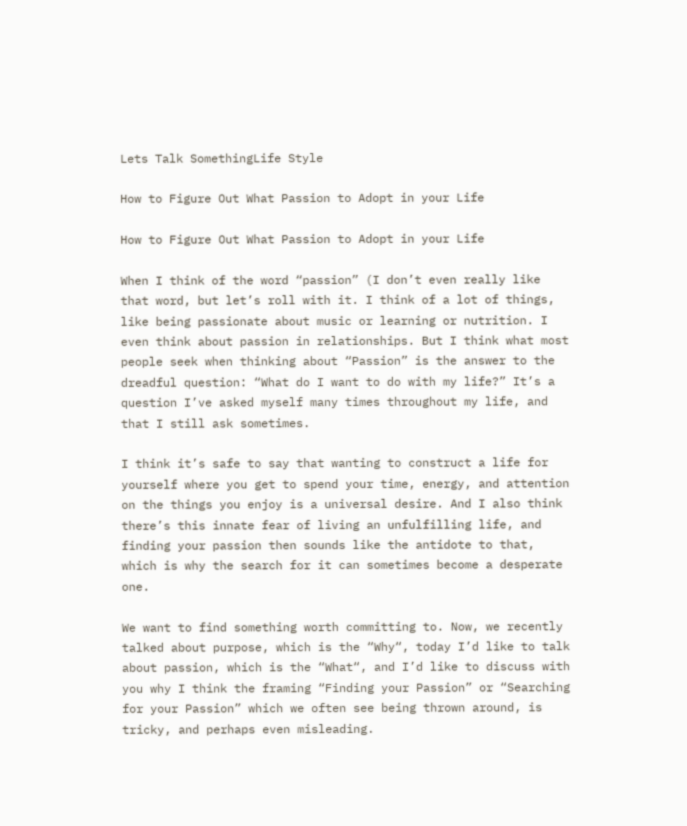Lets Talk SomethingLife Style

How to Figure Out What Passion to Adopt in your Life

How to Figure Out What Passion to Adopt in your Life

When I think of the word “passion” (I don’t even really like that word, but let’s roll with it. I think of a lot of things, like being passionate about music or learning or nutrition. I even think about passion in relationships. But I think what most people seek when thinking about “Passion” is the answer to the dreadful question: “What do I want to do with my life?” It’s a question I’ve asked myself many times throughout my life, and that I still ask sometimes.

I think it’s safe to say that wanting to construct a life for yourself where you get to spend your time, energy, and attention on the things you enjoy is a universal desire. And I also think there’s this innate fear of living an unfulfilling life, and finding your passion then sounds like the antidote to that, which is why the search for it can sometimes become a desperate one.

We want to find something worth committing to. Now, we recently talked about purpose, which is the “Why“, today I’d like to talk about passion, which is the “What“, and I’d like to discuss with you why I think the framing “Finding your Passion” or “Searching for your Passion” which we often see being thrown around, is tricky, and perhaps even misleading.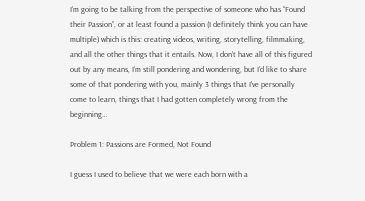I’m going to be talking from the perspective of someone who has “Found their Passion”, or at least found a passion (I definitely think you can have multiple) which is this: creating videos, writing, storytelling, filmmaking, and all the other things that it entails. Now, I don’t have all of this figured out by any means, I’m still pondering and wondering, but I’d like to share some of that pondering with you, mainly 3 things that I’ve personally come to learn, things that I had gotten completely wrong from the beginning…

Problem 1: Passions are Formed, Not Found

I guess I used to believe that we were each born with a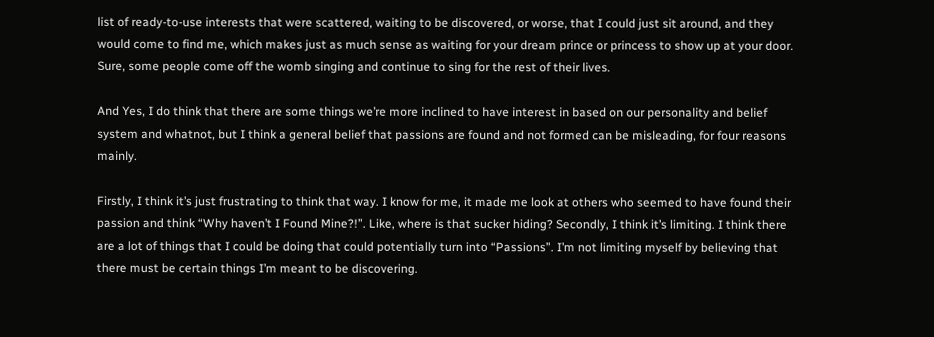list of ready-to-use interests that were scattered, waiting to be discovered, or worse, that I could just sit around, and they would come to find me, which makes just as much sense as waiting for your dream prince or princess to show up at your door. Sure, some people come off the womb singing and continue to sing for the rest of their lives.

And Yes, I do think that there are some things we’re more inclined to have interest in based on our personality and belief system and whatnot, but I think a general belief that passions are found and not formed can be misleading, for four reasons mainly.

Firstly, I think it’s just frustrating to think that way. I know for me, it made me look at others who seemed to have found their passion and think “Why haven’t I Found Mine?!”. Like, where is that sucker hiding? Secondly, I think it’s limiting. I think there are a lot of things that I could be doing that could potentially turn into “Passions”. I’m not limiting myself by believing that there must be certain things I’m meant to be discovering.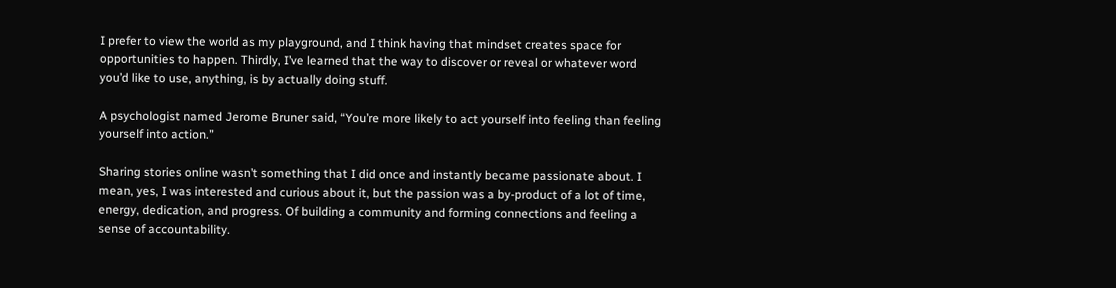I prefer to view the world as my playground, and I think having that mindset creates space for opportunities to happen. Thirdly, I’ve learned that the way to discover or reveal or whatever word you’d like to use, anything, is by actually doing stuff.

A psychologist named Jerome Bruner said, “You’re more likely to act yourself into feeling than feeling yourself into action.”

Sharing stories online wasn’t something that I did once and instantly became passionate about. I mean, yes, I was interested and curious about it, but the passion was a by-product of a lot of time, energy, dedication, and progress. Of building a community and forming connections and feeling a sense of accountability.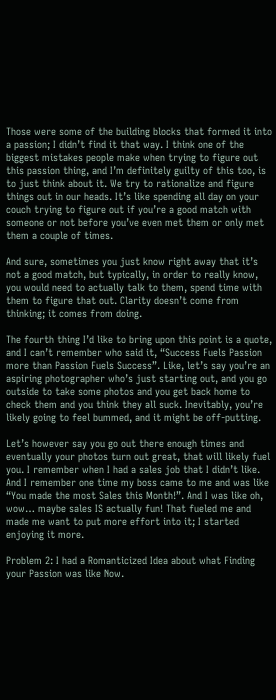Those were some of the building blocks that formed it into a passion; I didn’t find it that way. I think one of the biggest mistakes people make when trying to figure out this passion thing, and I’m definitely guilty of this too, is to just think about it. We try to rationalize and figure things out in our heads. It’s like spending all day on your couch trying to figure out if you’re a good match with someone or not before you’ve even met them or only met them a couple of times.

And sure, sometimes you just know right away that it’s not a good match, but typically, in order to really know, you would need to actually talk to them, spend time with them to figure that out. Clarity doesn’t come from thinking; it comes from doing.

The fourth thing I’d like to bring upon this point is a quote, and I can’t remember who said it, “Success Fuels Passion more than Passion Fuels Success”. Like, let’s say you’re an aspiring photographer who’s just starting out, and you go outside to take some photos and you get back home to check them and you think they all suck. Inevitably, you’re likely going to feel bummed, and it might be off-putting.

Let’s however say you go out there enough times and eventually your photos turn out great, that will likely fuel you. I remember when I had a sales job that I didn’t like. And I remember one time my boss came to me and was like “You made the most Sales this Month!”. And I was like oh, wow… maybe sales IS actually fun! That fueled me and made me want to put more effort into it; I started enjoying it more.

Problem 2: I had a Romanticized Idea about what Finding your Passion was like Now.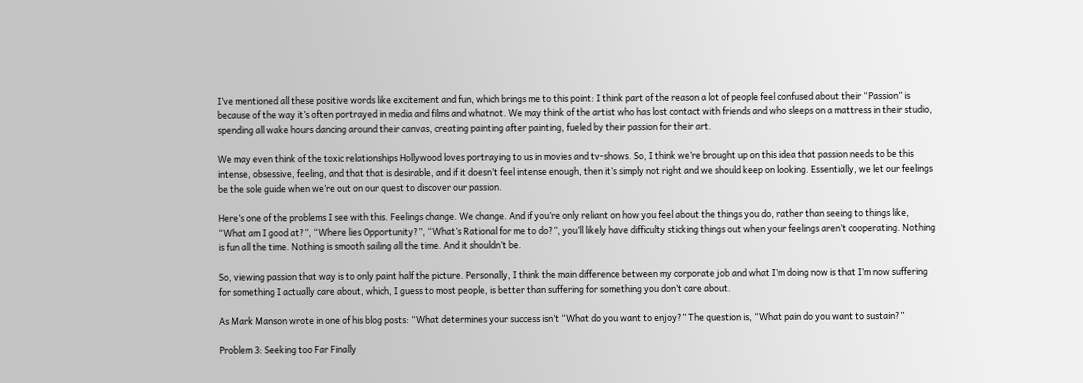I’ve mentioned all these positive words like excitement and fun, which brings me to this point: I think part of the reason a lot of people feel confused about their “Passion” is because of the way it’s often portrayed in media and films and whatnot. We may think of the artist who has lost contact with friends and who sleeps on a mattress in their studio, spending all wake hours dancing around their canvas, creating painting after painting, fueled by their passion for their art.

We may even think of the toxic relationships Hollywood loves portraying to us in movies and tv-shows. So, I think we’re brought up on this idea that passion needs to be this intense, obsessive, feeling, and that that is desirable, and if it doesn’t feel intense enough, then it’s simply not right and we should keep on looking. Essentially, we let our feelings be the sole guide when we’re out on our quest to discover our passion.

Here’s one of the problems I see with this. Feelings change. We change. And if you’re only reliant on how you feel about the things you do, rather than seeing to things like, “What am I good at?”, “Where lies Opportunity?”, “What’s Rational for me to do?”, you’ll likely have difficulty sticking things out when your feelings aren’t cooperating. Nothing is fun all the time. Nothing is smooth sailing all the time. And it shouldn’t be.

So, viewing passion that way is to only paint half the picture. Personally, I think the main difference between my corporate job and what I’m doing now is that I’m now suffering for something I actually care about, which, I guess to most people, is better than suffering for something you don’t care about.

As Mark Manson wrote in one of his blog posts: “What determines your success isn’t “What do you want to enjoy?” The question is, “What pain do you want to sustain?”

Problem 3: Seeking too Far Finally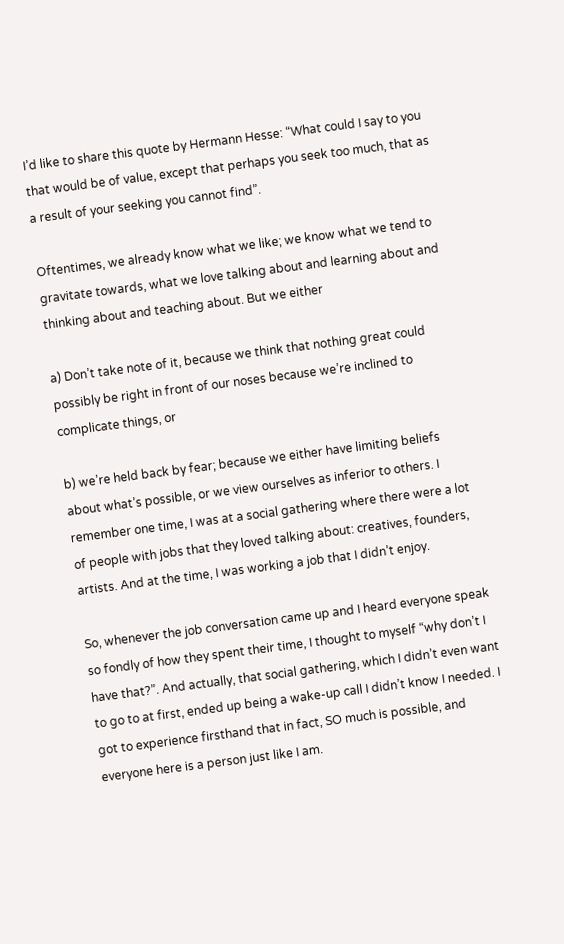I’d like to share this quote by Hermann Hesse: “What could I say to you that would be of value, except that perhaps you seek too much, that as a result of your seeking you cannot find”.

Oftentimes, we already know what we like; we know what we tend to gravitate towards, what we love talking about and learning about and thinking about and teaching about. But we either

a) Don’t take note of it, because we think that nothing great could possibly be right in front of our noses because we’re inclined to complicate things, or

b) we’re held back by fear; because we either have limiting beliefs about what’s possible, or we view ourselves as inferior to others. I remember one time, I was at a social gathering where there were a lot of people with jobs that they loved talking about: creatives, founders, artists. And at the time, I was working a job that I didn’t enjoy.

So, whenever the job conversation came up and I heard everyone speak so fondly of how they spent their time, I thought to myself “why don’t I have that?”. And actually, that social gathering, which I didn’t even want to go to at first, ended up being a wake-up call I didn’t know I needed. I got to experience firsthand that in fact, SO much is possible, and everyone here is a person just like I am.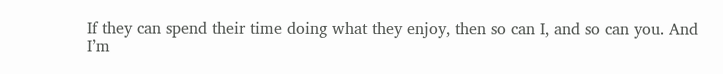If they can spend their time doing what they enjoy, then so can I, and so can you. And I’m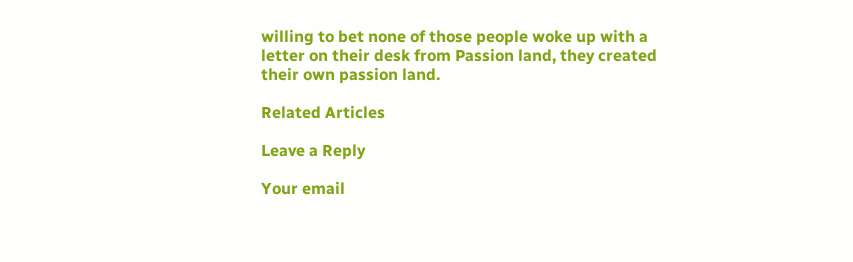willing to bet none of those people woke up with a letter on their desk from Passion land, they created their own passion land.

Related Articles

Leave a Reply

Your email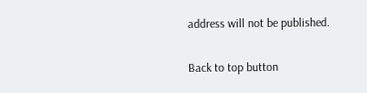address will not be published.

Back to top button